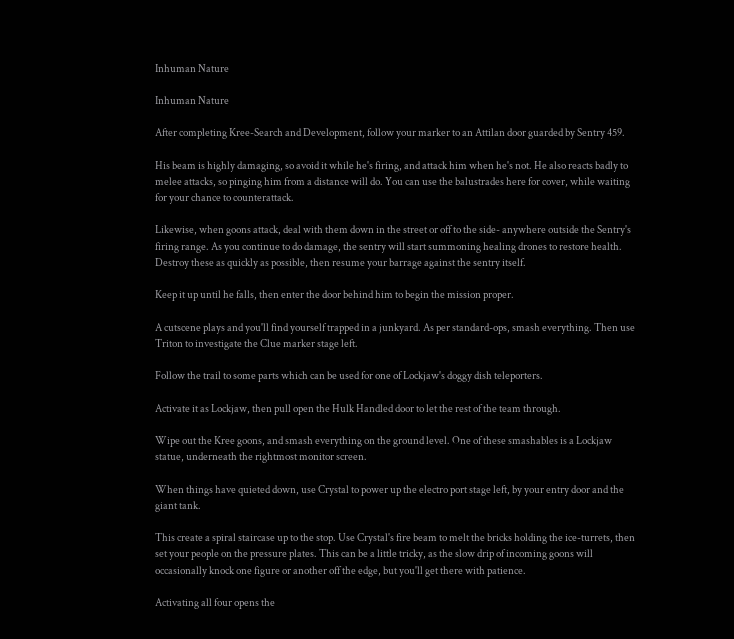Inhuman Nature

Inhuman Nature

After completing Kree-Search and Development, follow your marker to an Attilan door guarded by Sentry 459.

His beam is highly damaging, so avoid it while he's firing, and attack him when he's not. He also reacts badly to melee attacks, so pinging him from a distance will do. You can use the balustrades here for cover, while waiting for your chance to counterattack.

Likewise, when goons attack, deal with them down in the street or off to the side- anywhere outside the Sentry's firing range. As you continue to do damage, the sentry will start summoning healing drones to restore health. Destroy these as quickly as possible, then resume your barrage against the sentry itself.

Keep it up until he falls, then enter the door behind him to begin the mission proper.

A cutscene plays and you'll find yourself trapped in a junkyard. As per standard-ops, smash everything. Then use Triton to investigate the Clue marker stage left.

Follow the trail to some parts which can be used for one of Lockjaw's doggy dish teleporters.

Activate it as Lockjaw, then pull open the Hulk Handled door to let the rest of the team through.

Wipe out the Kree goons, and smash everything on the ground level. One of these smashables is a Lockjaw statue, underneath the rightmost monitor screen.

When things have quieted down, use Crystal to power up the electro port stage left, by your entry door and the giant tank.

This create a spiral staircase up to the stop. Use Crystal's fire beam to melt the bricks holding the ice-turrets, then set your people on the pressure plates. This can be a little tricky, as the slow drip of incoming goons will occasionally knock one figure or another off the edge, but you'll get there with patience.

Activating all four opens the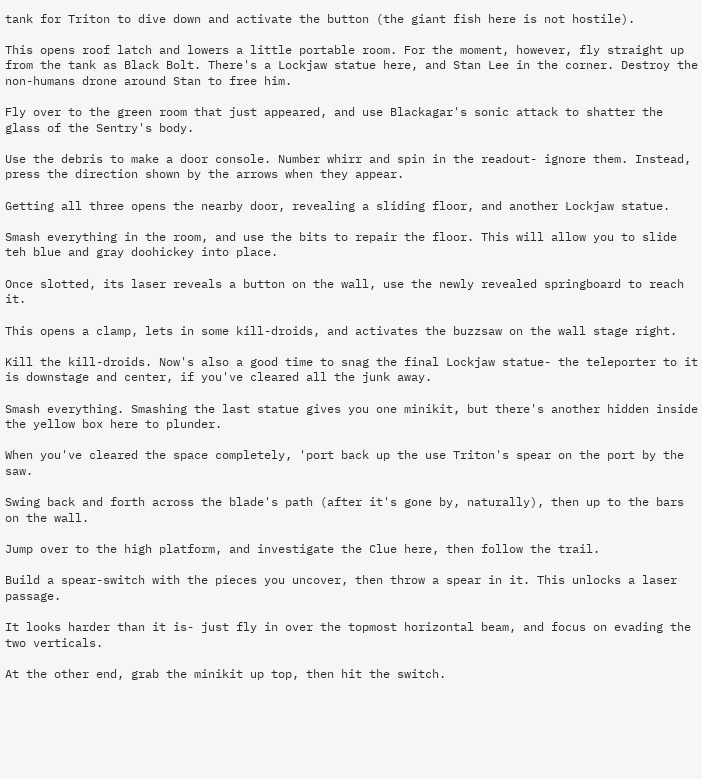tank for Triton to dive down and activate the button (the giant fish here is not hostile).

This opens roof latch and lowers a little portable room. For the moment, however, fly straight up from the tank as Black Bolt. There's a Lockjaw statue here, and Stan Lee in the corner. Destroy the non-humans drone around Stan to free him.

Fly over to the green room that just appeared, and use Blackagar's sonic attack to shatter the glass of the Sentry's body.

Use the debris to make a door console. Number whirr and spin in the readout- ignore them. Instead, press the direction shown by the arrows when they appear.

Getting all three opens the nearby door, revealing a sliding floor, and another Lockjaw statue.

Smash everything in the room, and use the bits to repair the floor. This will allow you to slide teh blue and gray doohickey into place.

Once slotted, its laser reveals a button on the wall, use the newly revealed springboard to reach it.

This opens a clamp, lets in some kill-droids, and activates the buzzsaw on the wall stage right.

Kill the kill-droids. Now's also a good time to snag the final Lockjaw statue- the teleporter to it is downstage and center, if you've cleared all the junk away.

Smash everything. Smashing the last statue gives you one minikit, but there's another hidden inside the yellow box here to plunder.

When you've cleared the space completely, 'port back up the use Triton's spear on the port by the saw.

Swing back and forth across the blade's path (after it's gone by, naturally), then up to the bars on the wall.

Jump over to the high platform, and investigate the Clue here, then follow the trail.

Build a spear-switch with the pieces you uncover, then throw a spear in it. This unlocks a laser passage.

It looks harder than it is- just fly in over the topmost horizontal beam, and focus on evading the two verticals.

At the other end, grab the minikit up top, then hit the switch.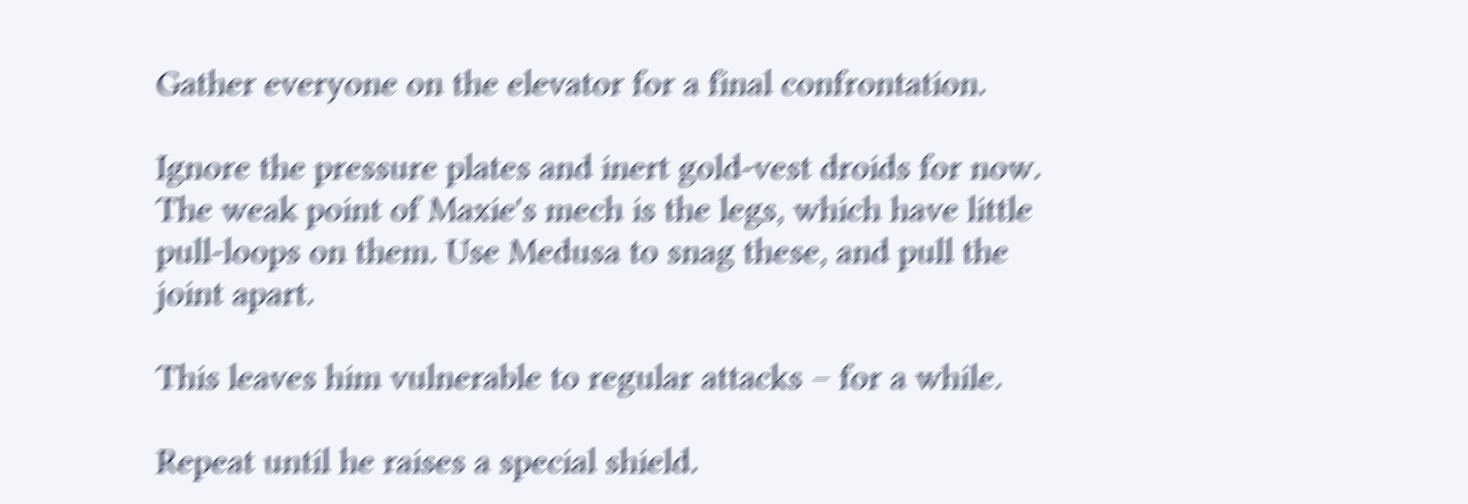Gather everyone on the elevator for a final confrontation.

Ignore the pressure plates and inert gold-vest droids for now. The weak point of Maxie's mech is the legs, which have little pull-loops on them. Use Medusa to snag these, and pull the joint apart.

This leaves him vulnerable to regular attacks – for a while.

Repeat until he raises a special shield.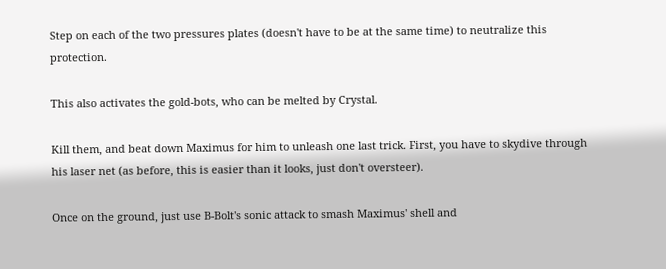Step on each of the two pressures plates (doesn't have to be at the same time) to neutralize this protection.

This also activates the gold-bots, who can be melted by Crystal.

Kill them, and beat down Maximus for him to unleash one last trick. First, you have to skydive through his laser net (as before, this is easier than it looks, just don't oversteer).

Once on the ground, just use B-Bolt's sonic attack to smash Maximus' shell and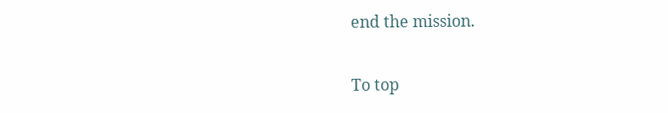end the mission.

To top